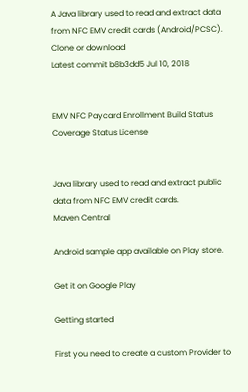A Java library used to read and extract data from NFC EMV credit cards (Android/PCSC).
Clone or download
Latest commit b8b3dd5 Jul 10, 2018


EMV NFC Paycard Enrollment Build Status Coverage Status License


Java library used to read and extract public data from NFC EMV credit cards.
Maven Central

Android sample app available on Play store.

Get it on Google Play

Getting started

First you need to create a custom Provider to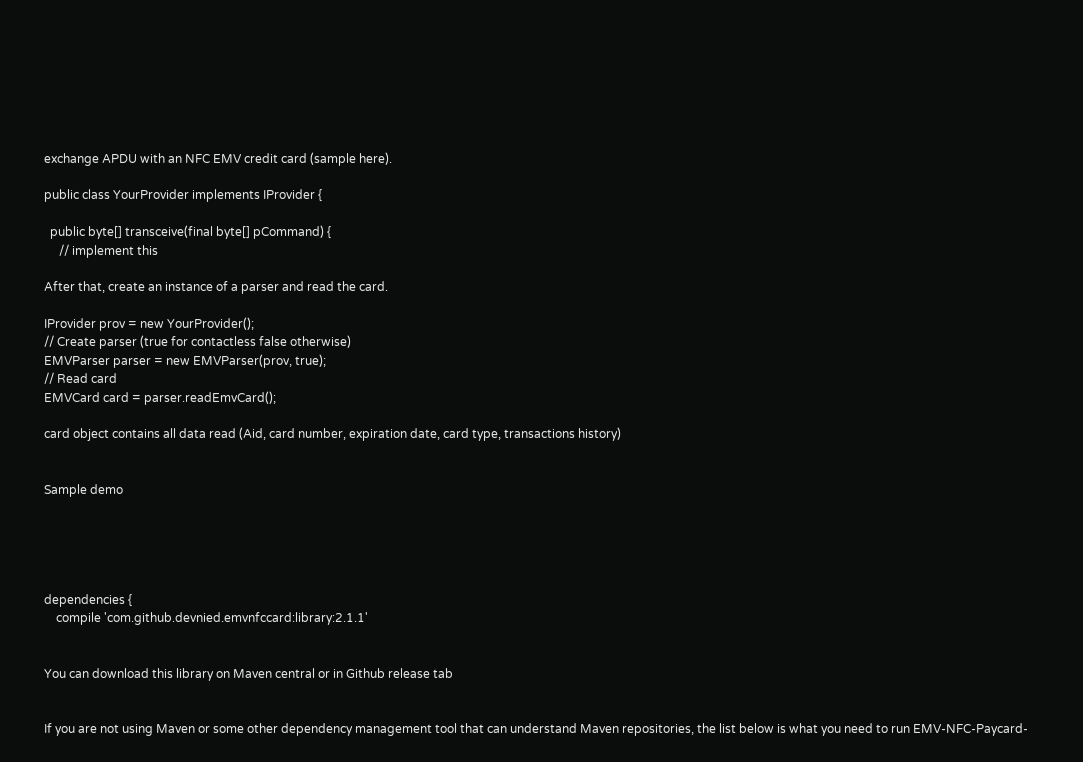exchange APDU with an NFC EMV credit card (sample here).

public class YourProvider implements IProvider {

  public byte[] transceive(final byte[] pCommand) {
     // implement this

After that, create an instance of a parser and read the card.

IProvider prov = new YourProvider();
// Create parser (true for contactless false otherwise)
EMVParser parser = new EMVParser(prov, true);
// Read card
EMVCard card = parser.readEmvCard();

card object contains all data read (Aid, card number, expiration date, card type, transactions history)


Sample demo





dependencies {
    compile 'com.github.devnied.emvnfccard:library:2.1.1'


You can download this library on Maven central or in Github release tab


If you are not using Maven or some other dependency management tool that can understand Maven repositories, the list below is what you need to run EMV-NFC-Paycard-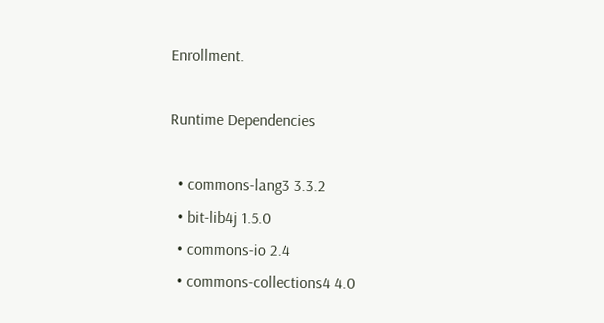Enrollment.

Runtime Dependencies

  • commons-lang3 3.3.2
  • bit-lib4j 1.5.0
  • commons-io 2.4
  • commons-collections4 4.0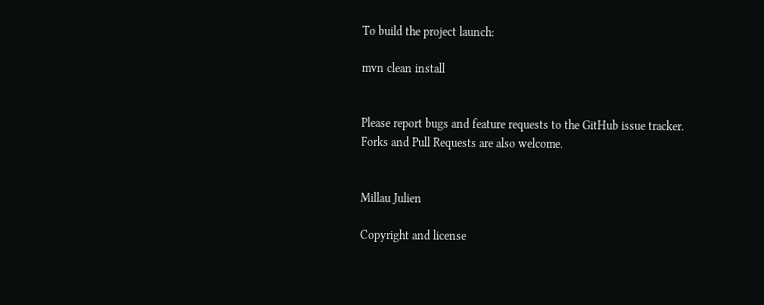To build the project launch:

mvn clean install


Please report bugs and feature requests to the GitHub issue tracker.
Forks and Pull Requests are also welcome.


Millau Julien

Copyright and license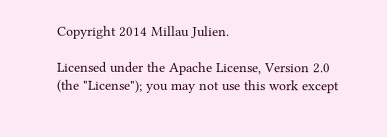Copyright 2014 Millau Julien.

Licensed under the Apache License, Version 2.0 (the "License"); you may not use this work except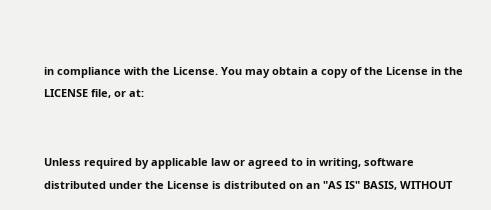in compliance with the License. You may obtain a copy of the License in the LICENSE file, or at:


Unless required by applicable law or agreed to in writing, software distributed under the License is distributed on an "AS IS" BASIS, WITHOUT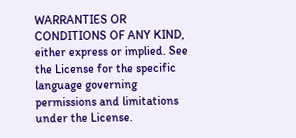WARRANTIES OR CONDITIONS OF ANY KIND, either express or implied. See the License for the specific language governing permissions and limitations under the License.